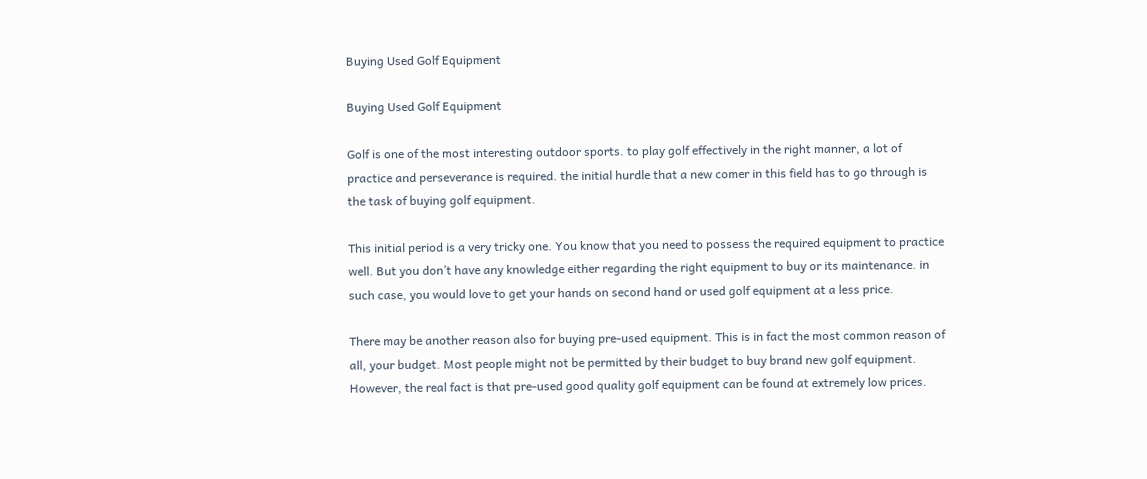Buying Used Golf Equipment

Buying Used Golf Equipment

Golf is one of the most interesting outdoor sports. to play golf effectively in the right manner, a lot of practice and perseverance is required. the initial hurdle that a new comer in this field has to go through is the task of buying golf equipment.

This initial period is a very tricky one. You know that you need to possess the required equipment to practice well. But you don’t have any knowledge either regarding the right equipment to buy or its maintenance. in such case, you would love to get your hands on second hand or used golf equipment at a less price.

There may be another reason also for buying pre-used equipment. This is in fact the most common reason of all, your budget. Most people might not be permitted by their budget to buy brand new golf equipment. However, the real fact is that pre-used good quality golf equipment can be found at extremely low prices.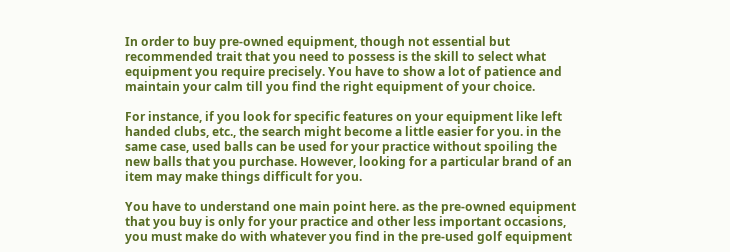In order to buy pre-owned equipment, though not essential but recommended trait that you need to possess is the skill to select what equipment you require precisely. You have to show a lot of patience and maintain your calm till you find the right equipment of your choice.

For instance, if you look for specific features on your equipment like left handed clubs, etc., the search might become a little easier for you. in the same case, used balls can be used for your practice without spoiling the new balls that you purchase. However, looking for a particular brand of an item may make things difficult for you.

You have to understand one main point here. as the pre-owned equipment that you buy is only for your practice and other less important occasions, you must make do with whatever you find in the pre-used golf equipment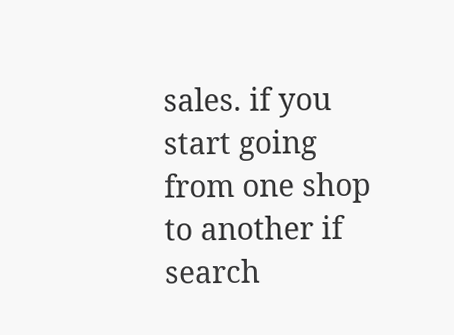sales. if you start going from one shop to another if search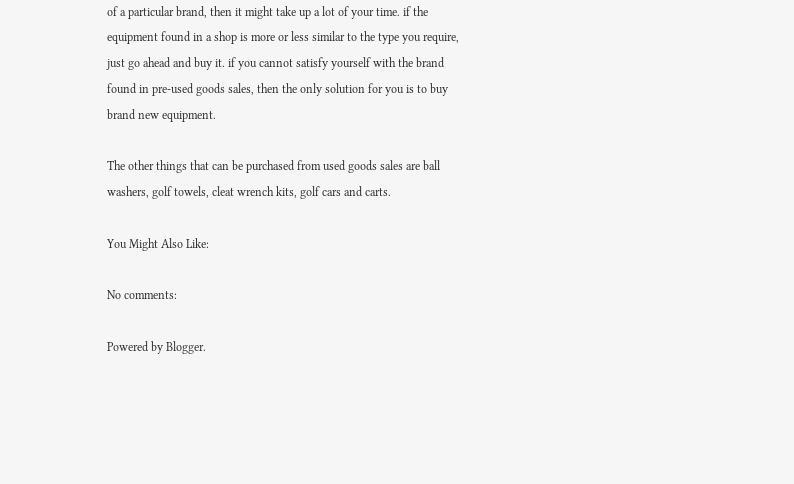of a particular brand, then it might take up a lot of your time. if the equipment found in a shop is more or less similar to the type you require, just go ahead and buy it. if you cannot satisfy yourself with the brand found in pre-used goods sales, then the only solution for you is to buy brand new equipment.

The other things that can be purchased from used goods sales are ball washers, golf towels, cleat wrench kits, golf cars and carts.

You Might Also Like:

No comments:

Powered by Blogger.